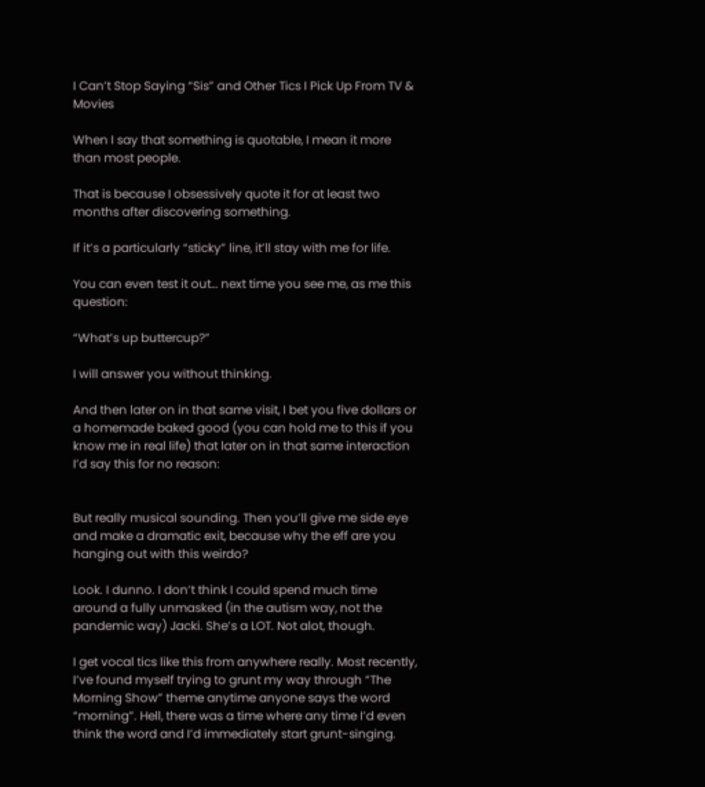I Can’t Stop Saying “Sis” and Other Tics I Pick Up From TV & Movies

When I say that something is quotable, I mean it more than most people.

That is because I obsessively quote it for at least two months after discovering something.

If it’s a particularly “sticky” line, it’ll stay with me for life.

You can even test it out… next time you see me, as me this question:

“What’s up buttercup?”

I will answer you without thinking.

And then later on in that same visit, I bet you five dollars or a homemade baked good (you can hold me to this if you know me in real life) that later on in that same interaction I’d say this for no reason:


But really musical sounding. Then you’ll give me side eye and make a dramatic exit, because why the eff are you hanging out with this weirdo?

Look. I dunno. I don’t think I could spend much time around a fully unmasked (in the autism way, not the pandemic way) Jacki. She’s a LOT. Not alot, though.

I get vocal tics like this from anywhere really. Most recently, I’ve found myself trying to grunt my way through “The Morning Show” theme anytime anyone says the word “morning”. Hell, there was a time where any time I’d even think the word and I’d immediately start grunt-singing.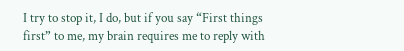I try to stop it, I do, but if you say “First things first” to me, my brain requires me to reply with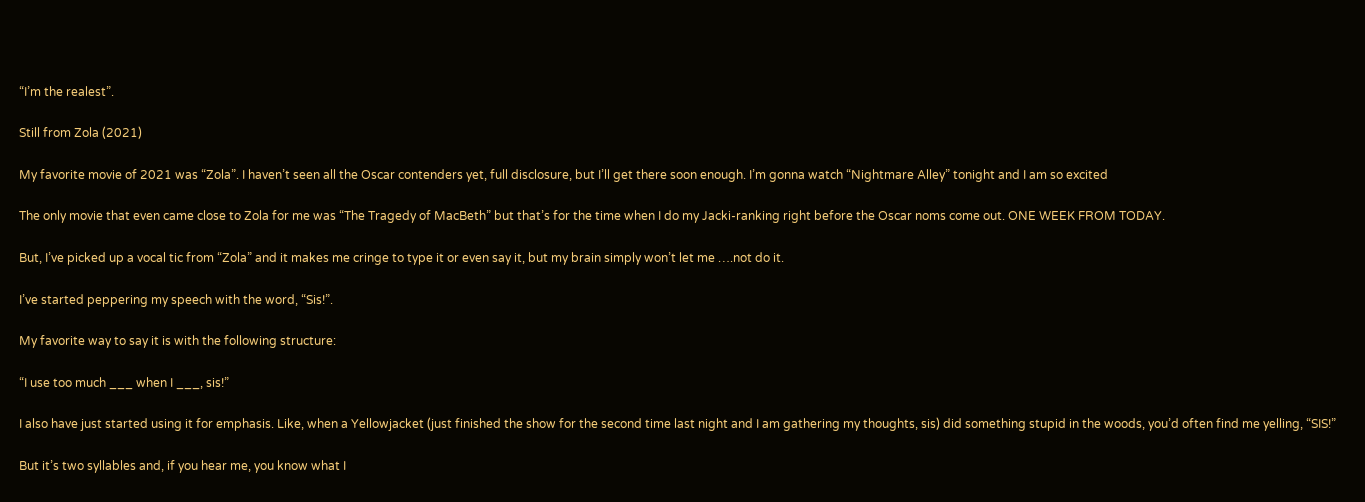“I’m the realest”.

Still from Zola (2021)

My favorite movie of 2021 was “Zola”. I haven’t seen all the Oscar contenders yet, full disclosure, but I’ll get there soon enough. I’m gonna watch “Nightmare Alley” tonight and I am so excited

The only movie that even came close to Zola for me was “The Tragedy of MacBeth” but that’s for the time when I do my Jacki-ranking right before the Oscar noms come out. ONE WEEK FROM TODAY.

But, I’ve picked up a vocal tic from “Zola” and it makes me cringe to type it or even say it, but my brain simply won’t let me ….not do it.

I’ve started peppering my speech with the word, “Sis!”.

My favorite way to say it is with the following structure:

“I use too much ___ when I ___, sis!”

I also have just started using it for emphasis. Like, when a Yellowjacket (just finished the show for the second time last night and I am gathering my thoughts, sis) did something stupid in the woods, you’d often find me yelling, “SIS!”

But it’s two syllables and, if you hear me, you know what I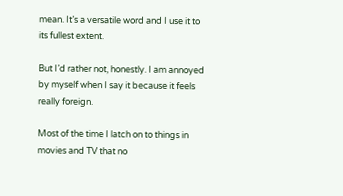mean. It’s a versatile word and I use it to its fullest extent.

But I’d rather not, honestly. I am annoyed by myself when I say it because it feels really foreign.

Most of the time I latch on to things in movies and TV that no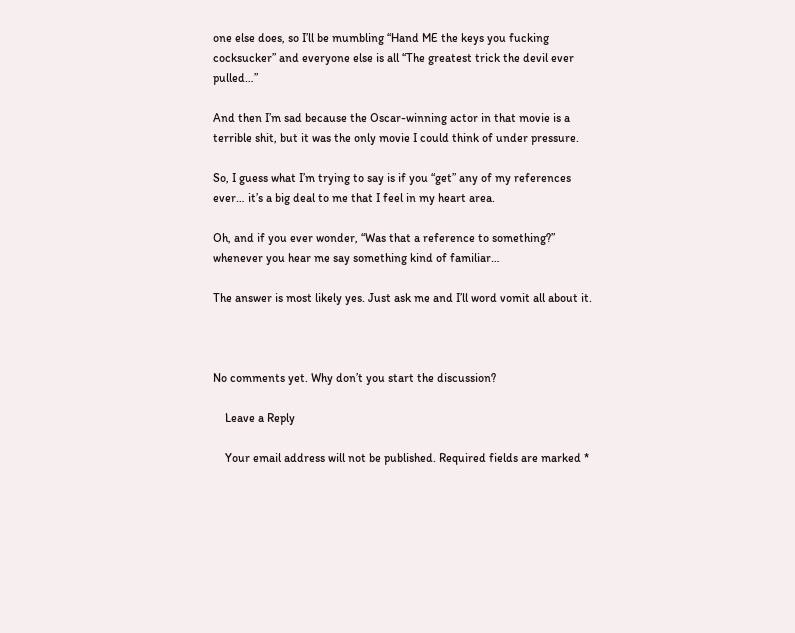one else does, so I’ll be mumbling “Hand ME the keys you fucking cocksucker” and everyone else is all “The greatest trick the devil ever pulled…”

And then I’m sad because the Oscar-winning actor in that movie is a terrible shit, but it was the only movie I could think of under pressure.

So, I guess what I’m trying to say is if you “get” any of my references ever… it’s a big deal to me that I feel in my heart area.

Oh, and if you ever wonder, “Was that a reference to something?” whenever you hear me say something kind of familiar…

The answer is most likely yes. Just ask me and I’ll word vomit all about it.



No comments yet. Why don’t you start the discussion?

    Leave a Reply

    Your email address will not be published. Required fields are marked *